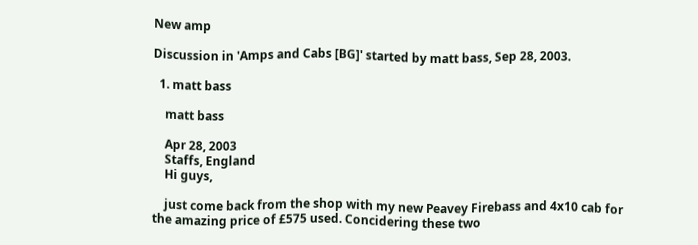New amp

Discussion in 'Amps and Cabs [BG]' started by matt bass, Sep 28, 2003.

  1. matt bass

    matt bass

    Apr 28, 2003
    Staffs, England
    Hi guys,

    just come back from the shop with my new Peavey Firebass and 4x10 cab for the amazing price of £575 used. Concidering these two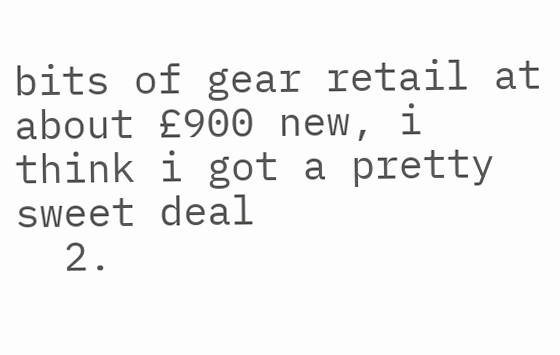bits of gear retail at about £900 new, i think i got a pretty sweet deal
  2.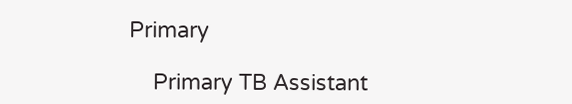Primary

    Primary TB Assistant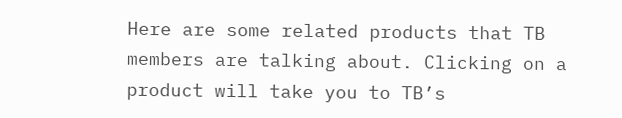Here are some related products that TB members are talking about. Clicking on a product will take you to TB’s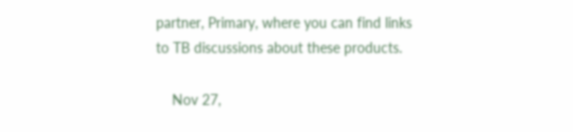partner, Primary, where you can find links to TB discussions about these products.

    Nov 27,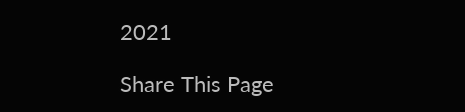2021

Share This Page